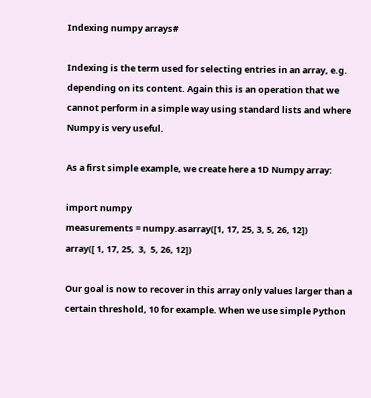Indexing numpy arrays#

Indexing is the term used for selecting entries in an array, e.g. depending on its content. Again this is an operation that we cannot perform in a simple way using standard lists and where Numpy is very useful.

As a first simple example, we create here a 1D Numpy array:

import numpy
measurements = numpy.asarray([1, 17, 25, 3, 5, 26, 12])
array([ 1, 17, 25,  3,  5, 26, 12])

Our goal is now to recover in this array only values larger than a certain threshold, 10 for example. When we use simple Python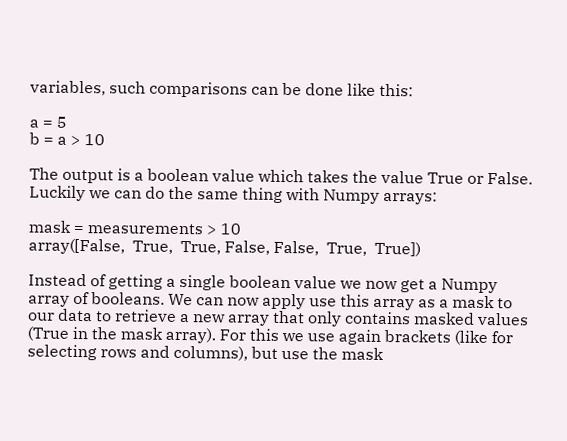variables, such comparisons can be done like this:

a = 5
b = a > 10

The output is a boolean value which takes the value True or False. Luckily we can do the same thing with Numpy arrays:

mask = measurements > 10
array([False,  True,  True, False, False,  True,  True])

Instead of getting a single boolean value we now get a Numpy array of booleans. We can now apply use this array as a mask to our data to retrieve a new array that only contains masked values (True in the mask array). For this we use again brackets (like for selecting rows and columns), but use the mask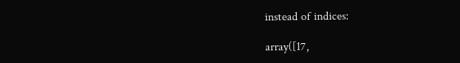instead of indices:

array([17,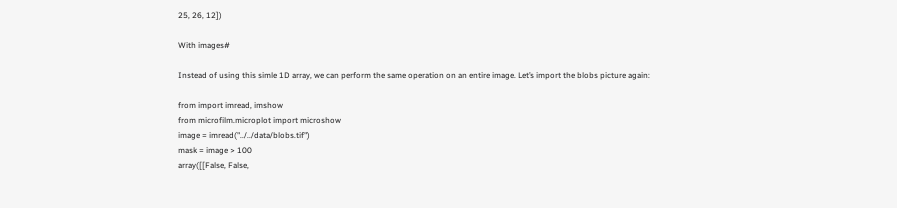25, 26, 12])

With images#

Instead of using this simle 1D array, we can perform the same operation on an entire image. Let’s import the blobs picture again:

from import imread, imshow
from microfilm.microplot import microshow
image = imread("../../data/blobs.tif")
mask = image > 100
array([[False, False,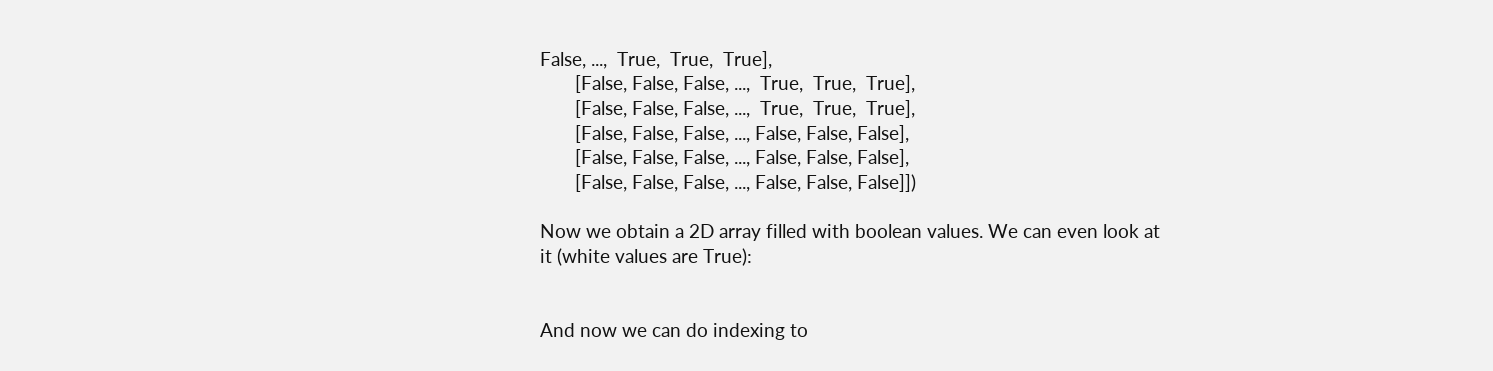False, ...,  True,  True,  True],
       [False, False, False, ...,  True,  True,  True],
       [False, False, False, ...,  True,  True,  True],
       [False, False, False, ..., False, False, False],
       [False, False, False, ..., False, False, False],
       [False, False, False, ..., False, False, False]])

Now we obtain a 2D array filled with boolean values. We can even look at it (white values are True):


And now we can do indexing to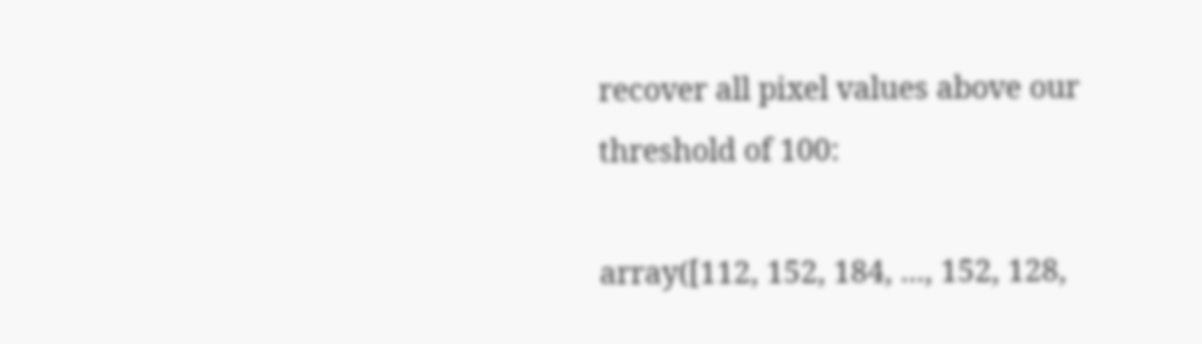recover all pixel values above our threshold of 100:

array([112, 152, 184, ..., 152, 128,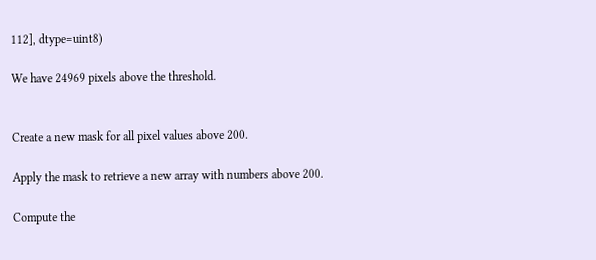112], dtype=uint8)

We have 24969 pixels above the threshold.


Create a new mask for all pixel values above 200.

Apply the mask to retrieve a new array with numbers above 200.

Compute the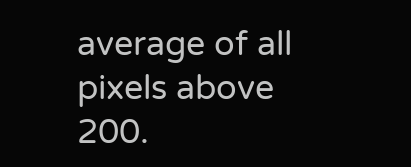average of all pixels above 200.